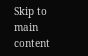Skip to main content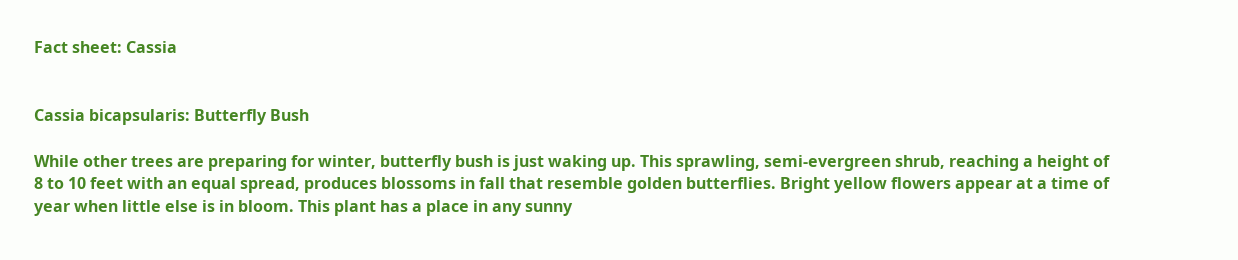Fact sheet: Cassia


Cassia bicapsularis: Butterfly Bush

While other trees are preparing for winter, butterfly bush is just waking up. This sprawling, semi-evergreen shrub, reaching a height of 8 to 10 feet with an equal spread, produces blossoms in fall that resemble golden butterflies. Bright yellow flowers appear at a time of year when little else is in bloom. This plant has a place in any sunny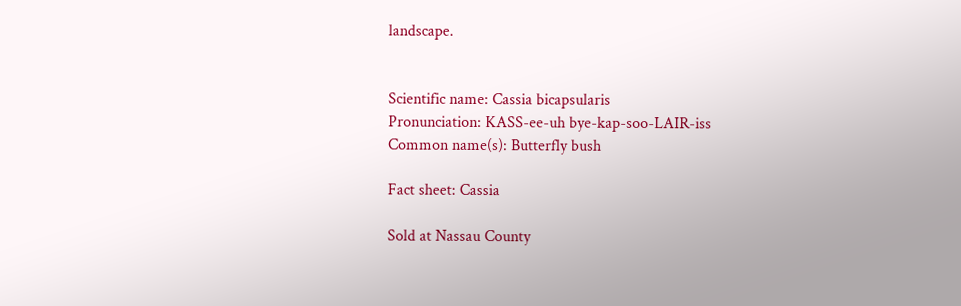landscape.


Scientific name: Cassia bicapsularis
Pronunciation: KASS-ee-uh bye-kap-soo-LAIR-iss
Common name(s): Butterfly bush

Fact sheet: Cassia

Sold at Nassau County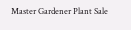Master Gardener Plant Sale